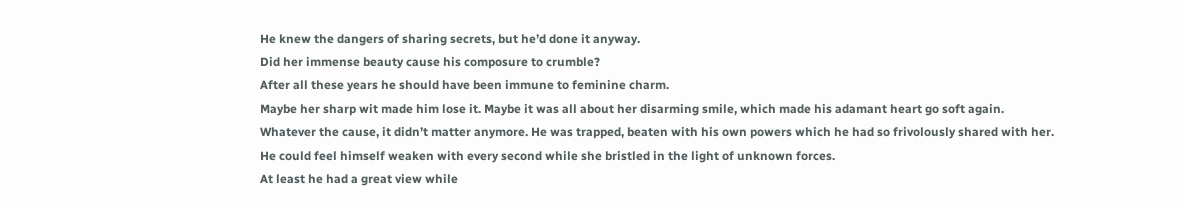He knew the dangers of sharing secrets, but he’d done it anyway.
Did her immense beauty cause his composure to crumble?
After all these years he should have been immune to feminine charm.
Maybe her sharp wit made him lose it. Maybe it was all about her disarming smile, which made his adamant heart go soft again.
Whatever the cause, it didn’t matter anymore. He was trapped, beaten with his own powers which he had so frivolously shared with her.
He could feel himself weaken with every second while she bristled in the light of unknown forces.
At least he had a great view while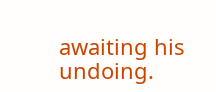awaiting his undoing.